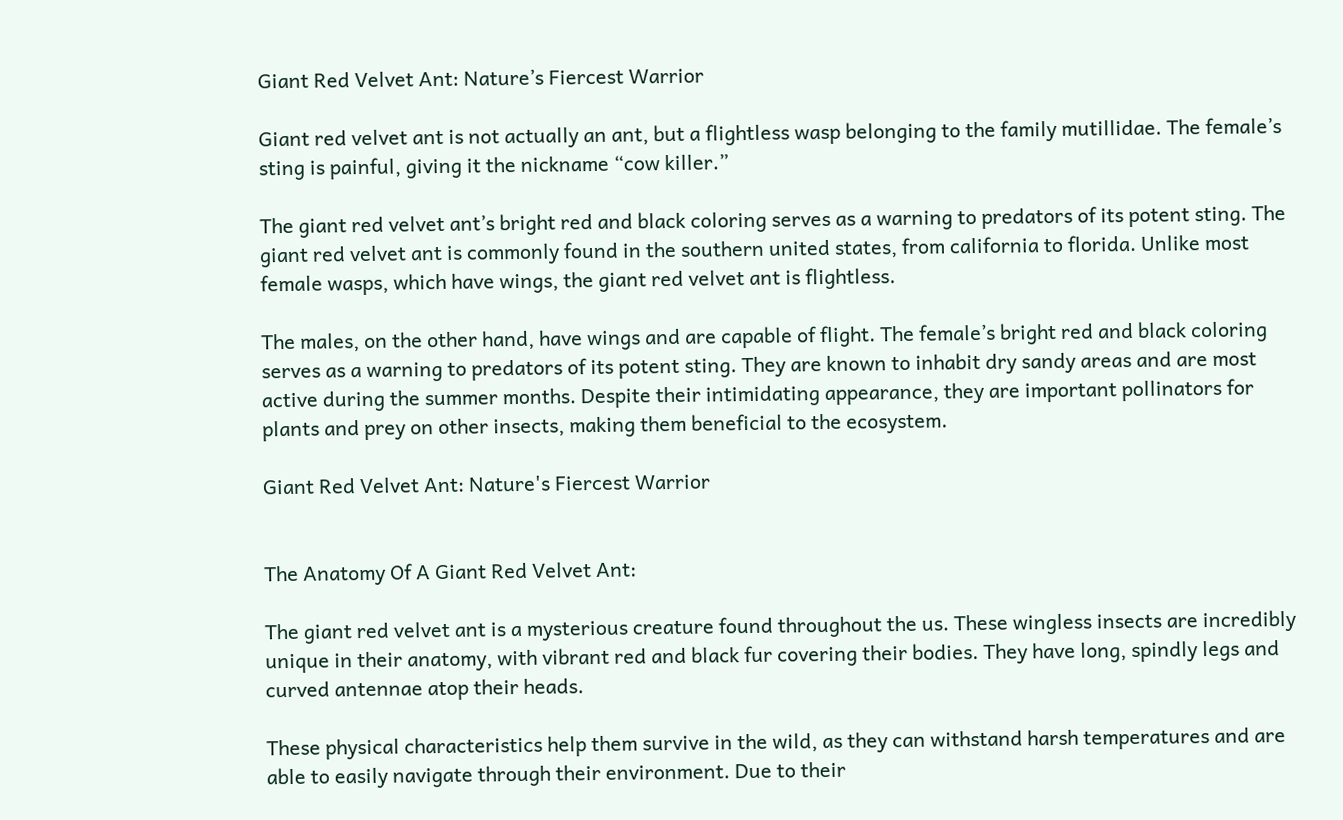Giant Red Velvet Ant: Nature’s Fiercest Warrior

Giant red velvet ant is not actually an ant, but a flightless wasp belonging to the family mutillidae. The female’s sting is painful, giving it the nickname “cow killer.”

The giant red velvet ant’s bright red and black coloring serves as a warning to predators of its potent sting. The giant red velvet ant is commonly found in the southern united states, from california to florida. Unlike most female wasps, which have wings, the giant red velvet ant is flightless.

The males, on the other hand, have wings and are capable of flight. The female’s bright red and black coloring serves as a warning to predators of its potent sting. They are known to inhabit dry sandy areas and are most active during the summer months. Despite their intimidating appearance, they are important pollinators for plants and prey on other insects, making them beneficial to the ecosystem.

Giant Red Velvet Ant: Nature's Fiercest Warrior


The Anatomy Of A Giant Red Velvet Ant:

The giant red velvet ant is a mysterious creature found throughout the us. These wingless insects are incredibly unique in their anatomy, with vibrant red and black fur covering their bodies. They have long, spindly legs and curved antennae atop their heads.

These physical characteristics help them survive in the wild, as they can withstand harsh temperatures and are able to easily navigate through their environment. Due to their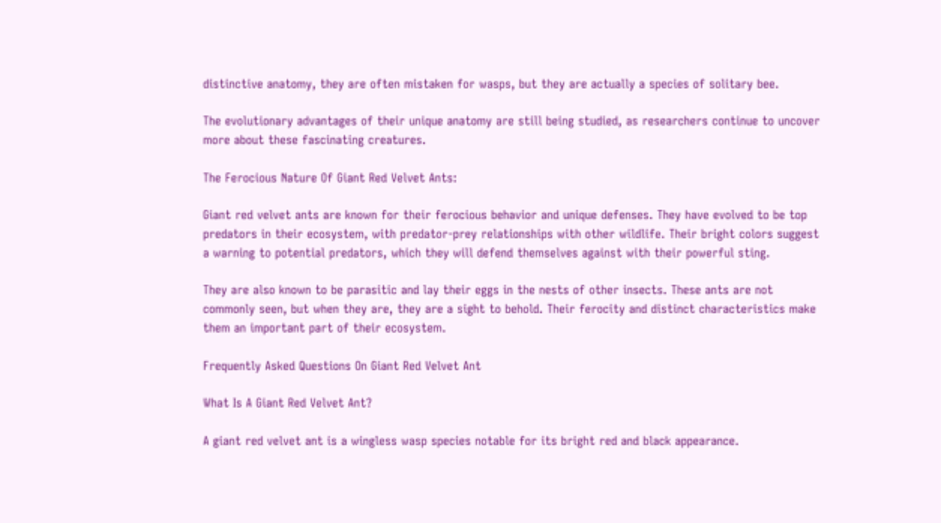distinctive anatomy, they are often mistaken for wasps, but they are actually a species of solitary bee.

The evolutionary advantages of their unique anatomy are still being studied, as researchers continue to uncover more about these fascinating creatures.

The Ferocious Nature Of Giant Red Velvet Ants:

Giant red velvet ants are known for their ferocious behavior and unique defenses. They have evolved to be top predators in their ecosystem, with predator-prey relationships with other wildlife. Their bright colors suggest a warning to potential predators, which they will defend themselves against with their powerful sting.

They are also known to be parasitic and lay their eggs in the nests of other insects. These ants are not commonly seen, but when they are, they are a sight to behold. Their ferocity and distinct characteristics make them an important part of their ecosystem.

Frequently Asked Questions On Giant Red Velvet Ant

What Is A Giant Red Velvet Ant?

A giant red velvet ant is a wingless wasp species notable for its bright red and black appearance.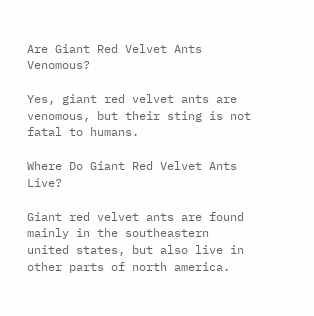Are Giant Red Velvet Ants Venomous?

Yes, giant red velvet ants are venomous, but their sting is not fatal to humans.

Where Do Giant Red Velvet Ants Live?

Giant red velvet ants are found mainly in the southeastern united states, but also live in other parts of north america.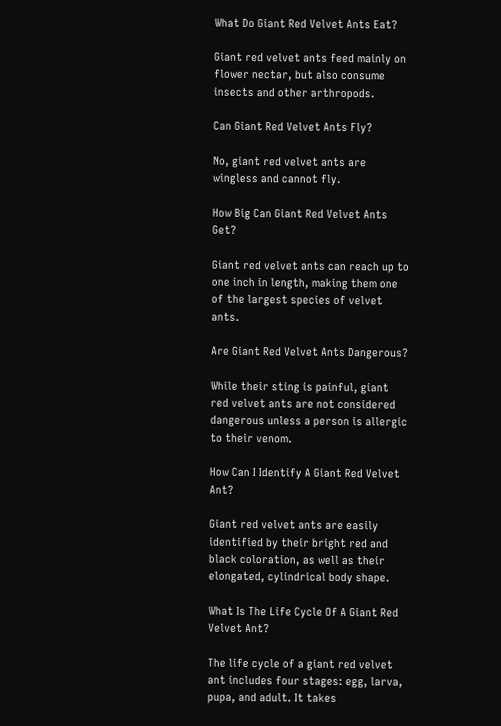What Do Giant Red Velvet Ants Eat?

Giant red velvet ants feed mainly on flower nectar, but also consume insects and other arthropods.

Can Giant Red Velvet Ants Fly?

No, giant red velvet ants are wingless and cannot fly.

How Big Can Giant Red Velvet Ants Get?

Giant red velvet ants can reach up to one inch in length, making them one of the largest species of velvet ants.

Are Giant Red Velvet Ants Dangerous?

While their sting is painful, giant red velvet ants are not considered dangerous unless a person is allergic to their venom.

How Can I Identify A Giant Red Velvet Ant?

Giant red velvet ants are easily identified by their bright red and black coloration, as well as their elongated, cylindrical body shape.

What Is The Life Cycle Of A Giant Red Velvet Ant?

The life cycle of a giant red velvet ant includes four stages: egg, larva, pupa, and adult. It takes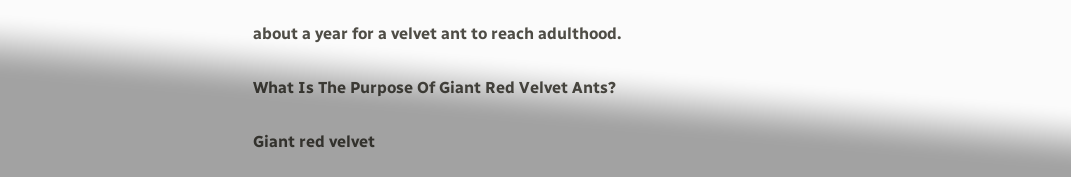about a year for a velvet ant to reach adulthood.

What Is The Purpose Of Giant Red Velvet Ants?

Giant red velvet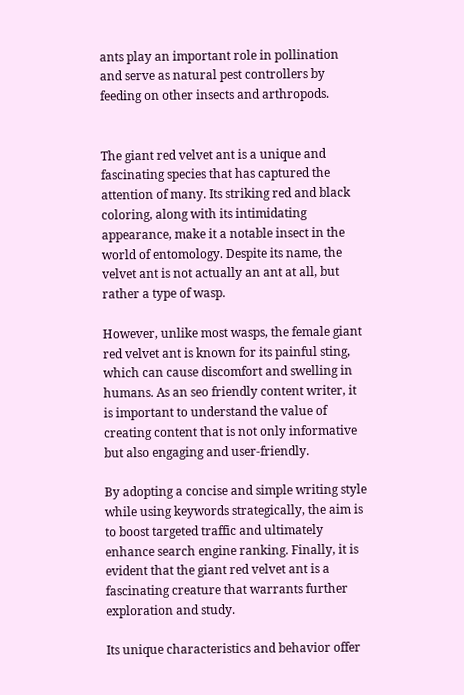ants play an important role in pollination and serve as natural pest controllers by feeding on other insects and arthropods.


The giant red velvet ant is a unique and fascinating species that has captured the attention of many. Its striking red and black coloring, along with its intimidating appearance, make it a notable insect in the world of entomology. Despite its name, the velvet ant is not actually an ant at all, but rather a type of wasp.

However, unlike most wasps, the female giant red velvet ant is known for its painful sting, which can cause discomfort and swelling in humans. As an seo friendly content writer, it is important to understand the value of creating content that is not only informative but also engaging and user-friendly.

By adopting a concise and simple writing style while using keywords strategically, the aim is to boost targeted traffic and ultimately enhance search engine ranking. Finally, it is evident that the giant red velvet ant is a fascinating creature that warrants further exploration and study.

Its unique characteristics and behavior offer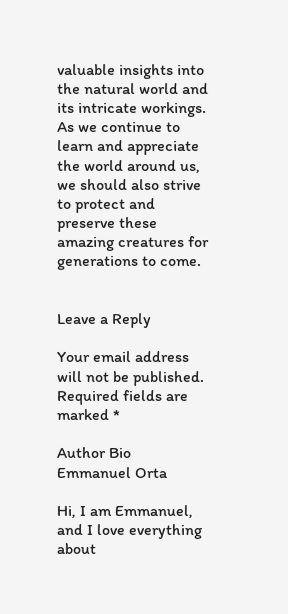valuable insights into the natural world and its intricate workings. As we continue to learn and appreciate the world around us, we should also strive to protect and preserve these amazing creatures for generations to come.


Leave a Reply

Your email address will not be published. Required fields are marked *

Author Bio
Emmanuel Orta

Hi, I am Emmanuel, and I love everything about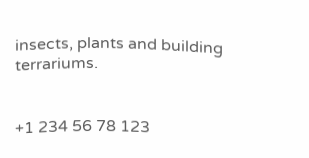insects, plants and building terrariums.


+1 234 56 78 123